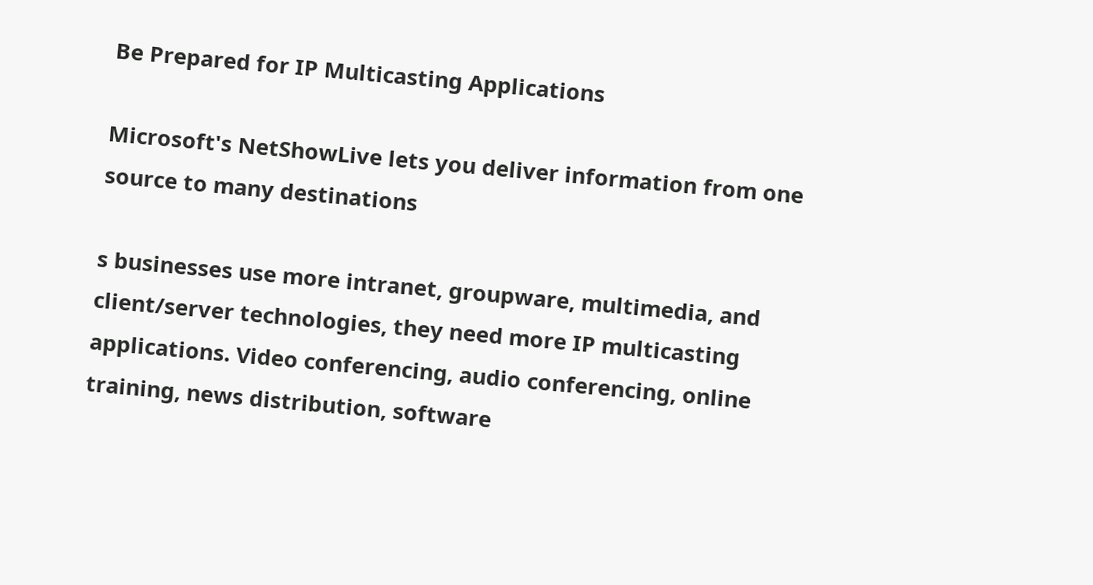Be Prepared for IP Multicasting Applications

Microsoft's NetShowLive lets you deliver information from one source to many destinations

s businesses use more intranet, groupware, multimedia, and client/server technologies, they need more IP multicasting applications. Video conferencing, audio conferencing, online training, news distribution, software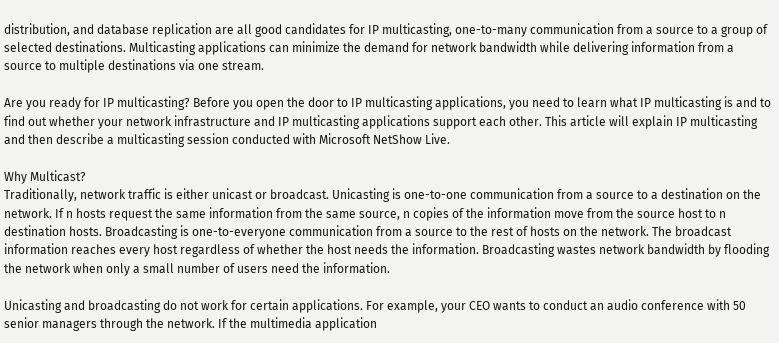distribution, and database replication are all good candidates for IP multicasting, one-to-many communication from a source to a group of selected destinations. Multicasting applications can minimize the demand for network bandwidth while delivering information from a source to multiple destinations via one stream.

Are you ready for IP multicasting? Before you open the door to IP multicasting applications, you need to learn what IP multicasting is and to find out whether your network infrastructure and IP multicasting applications support each other. This article will explain IP multicasting and then describe a multicasting session conducted with Microsoft NetShow Live.

Why Multicast?
Traditionally, network traffic is either unicast or broadcast. Unicasting is one-to-one communication from a source to a destination on the network. If n hosts request the same information from the same source, n copies of the information move from the source host to n destination hosts. Broadcasting is one-to-everyone communication from a source to the rest of hosts on the network. The broadcast information reaches every host regardless of whether the host needs the information. Broadcasting wastes network bandwidth by flooding the network when only a small number of users need the information.

Unicasting and broadcasting do not work for certain applications. For example, your CEO wants to conduct an audio conference with 50 senior managers through the network. If the multimedia application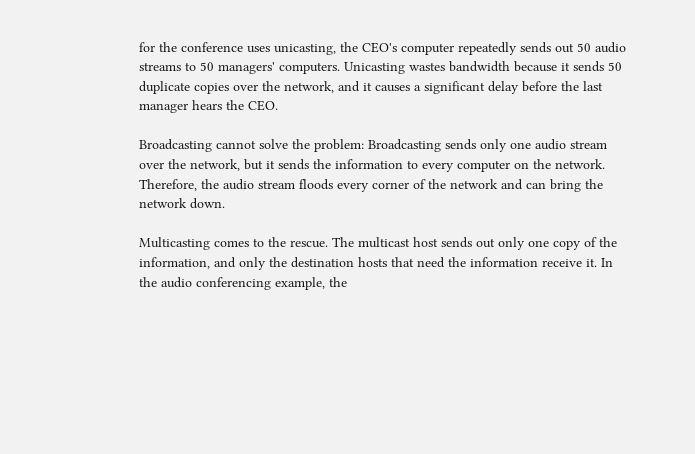for the conference uses unicasting, the CEO's computer repeatedly sends out 50 audio streams to 50 managers' computers. Unicasting wastes bandwidth because it sends 50 duplicate copies over the network, and it causes a significant delay before the last manager hears the CEO.

Broadcasting cannot solve the problem: Broadcasting sends only one audio stream over the network, but it sends the information to every computer on the network. Therefore, the audio stream floods every corner of the network and can bring the network down.

Multicasting comes to the rescue. The multicast host sends out only one copy of the information, and only the destination hosts that need the information receive it. In the audio conferencing example, the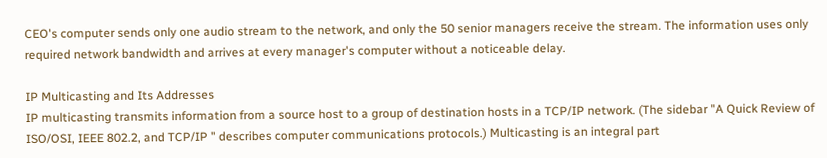CEO's computer sends only one audio stream to the network, and only the 50 senior managers receive the stream. The information uses only required network bandwidth and arrives at every manager's computer without a noticeable delay.

IP Multicasting and Its Addresses
IP multicasting transmits information from a source host to a group of destination hosts in a TCP/IP network. (The sidebar "A Quick Review of ISO/OSI, IEEE 802.2, and TCP/IP " describes computer communications protocols.) Multicasting is an integral part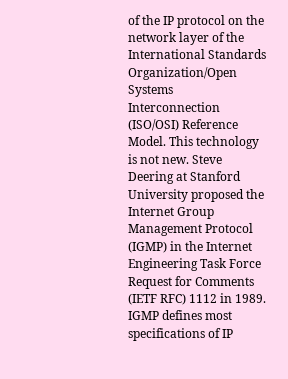of the IP protocol on the network layer of the International Standards Organization/Open Systems Interconnection (ISO/OSI) Reference Model. This technology is not new. Steve Deering at Stanford University proposed the Internet Group Management Protocol (IGMP) in the Internet Engineering Task Force Request for Comments (IETF RFC) 1112 in 1989. IGMP defines most specifications of IP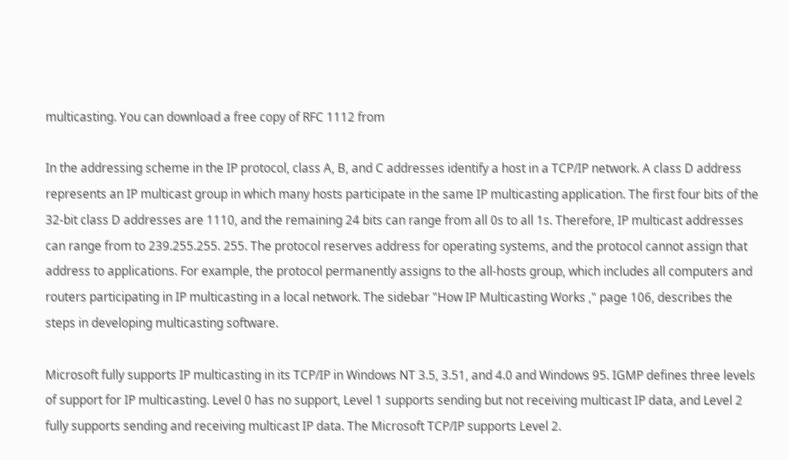multicasting. You can download a free copy of RFC 1112 from

In the addressing scheme in the IP protocol, class A, B, and C addresses identify a host in a TCP/IP network. A class D address represents an IP multicast group in which many hosts participate in the same IP multicasting application. The first four bits of the 32-bit class D addresses are 1110, and the remaining 24 bits can range from all 0s to all 1s. Therefore, IP multicast addresses can range from to 239.255.255. 255. The protocol reserves address for operating systems, and the protocol cannot assign that address to applications. For example, the protocol permanently assigns to the all-hosts group, which includes all computers and routers participating in IP multicasting in a local network. The sidebar "How IP Multicasting Works ," page 106, describes the steps in developing multicasting software.

Microsoft fully supports IP multicasting in its TCP/IP in Windows NT 3.5, 3.51, and 4.0 and Windows 95. IGMP defines three levels of support for IP multicasting. Level 0 has no support, Level 1 supports sending but not receiving multicast IP data, and Level 2 fully supports sending and receiving multicast IP data. The Microsoft TCP/IP supports Level 2.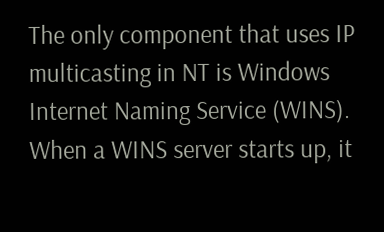The only component that uses IP multicasting in NT is Windows Internet Naming Service (WINS). When a WINS server starts up, it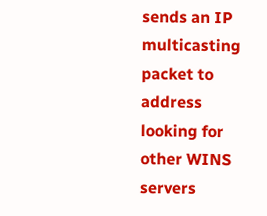sends an IP multicasting packet to address looking for other WINS servers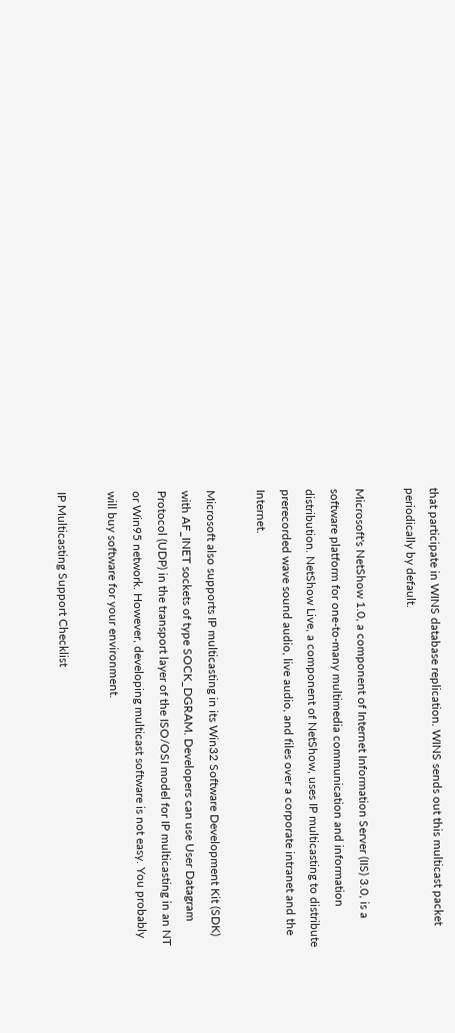that participate in WINS database replication. WINS sends out this multicast packet periodically by default.

Microsoft's NetShow 1.0, a component of Internet Information Server (IIS) 3.0, is a software platform for one-to-many multimedia communication and information distribution. NetShow Live, a component of NetShow, uses IP multicasting to distribute prerecorded wave sound audio, live audio, and files over a corporate intranet and the Internet.

Microsoft also supports IP multicasting in its Win32 Software Development Kit (SDK) with AF_INET sockets of type SOCK_DGRAM. Developers can use User Datagram Protocol (UDP) in the transport layer of the ISO/OSI model for IP multicasting in an NT or Win95 network. However, developing multicast software is not easy. You probably will buy software for your environment.

IP Multicasting Support Checklist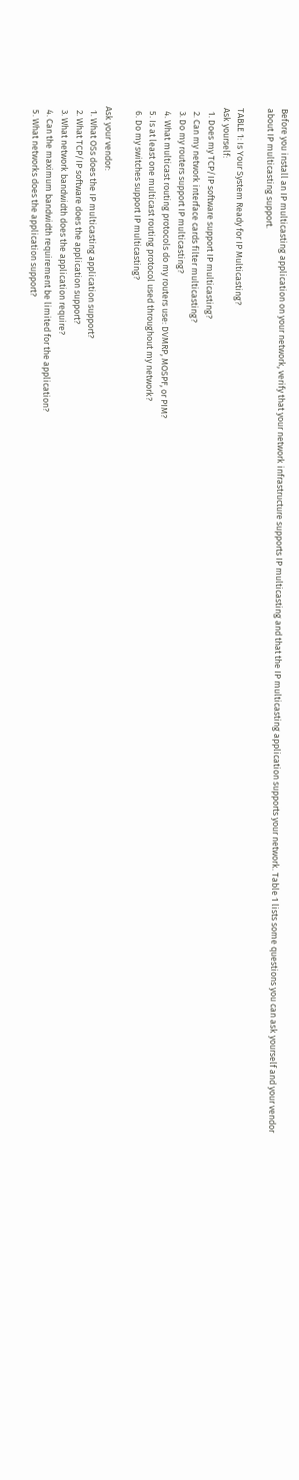Before you install an IP multicasting application on your network, verify that your network infrastructure supports IP multicasting and that the IP multicasting application supports your network. Table 1 lists some questions you can ask yourself and your vendor about IP multicasting support.

TABLE 1: Is Your System Ready for IP Multicasting?
Ask yourself:
  1. Does my TCP/IP software support IP multicasting?
  2. Can my network interface cards filter multicasting?
  3. Do my routers support IP multicasting?
  4. What multicast routing protocols do my routers use: DVMRP, MOSPF, or PIM?
  5. Is at least one multicast routing protocol used throughout my network?
  6. Do my switches support IP multicasting?

Ask your vendor:
  1. What OSs does the IP multicasting application support?
  2. What TCP/IP software does the application support?
  3. What network bandwidth does the application require?
  4. Can the maximum bandwidth requirement be limited for the application?
  5. What networks does the application support?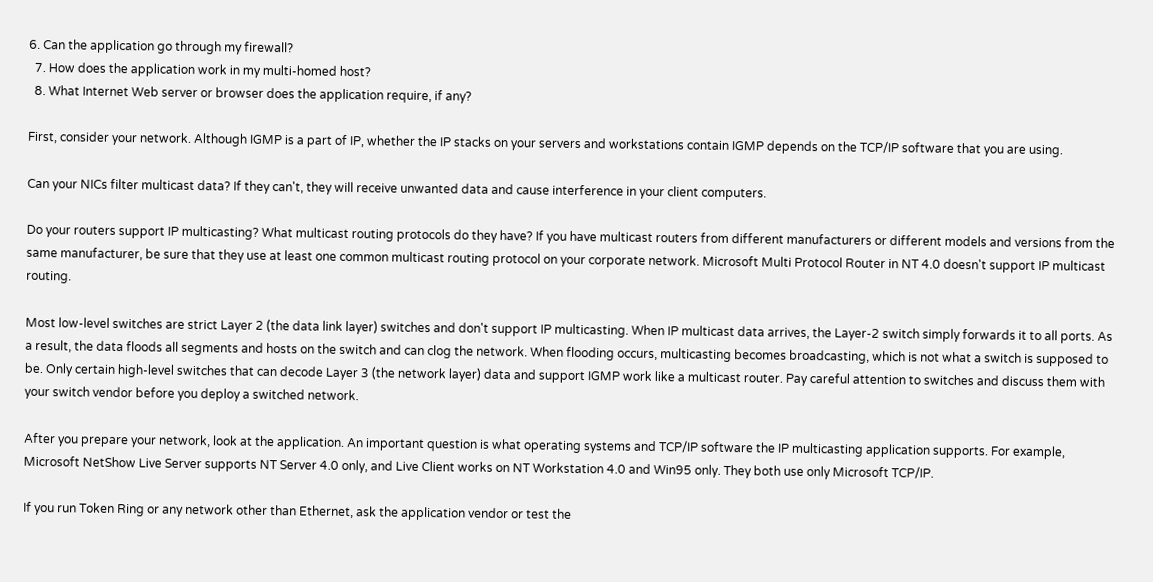6. Can the application go through my firewall?
  7. How does the application work in my multi-homed host?
  8. What Internet Web server or browser does the application require, if any?

First, consider your network. Although IGMP is a part of IP, whether the IP stacks on your servers and workstations contain IGMP depends on the TCP/IP software that you are using.

Can your NICs filter multicast data? If they can't, they will receive unwanted data and cause interference in your client computers.

Do your routers support IP multicasting? What multicast routing protocols do they have? If you have multicast routers from different manufacturers or different models and versions from the same manufacturer, be sure that they use at least one common multicast routing protocol on your corporate network. Microsoft Multi Protocol Router in NT 4.0 doesn't support IP multicast routing.

Most low-level switches are strict Layer 2 (the data link layer) switches and don't support IP multicasting. When IP multicast data arrives, the Layer-2 switch simply forwards it to all ports. As a result, the data floods all segments and hosts on the switch and can clog the network. When flooding occurs, multicasting becomes broadcasting, which is not what a switch is supposed to be. Only certain high-level switches that can decode Layer 3 (the network layer) data and support IGMP work like a multicast router. Pay careful attention to switches and discuss them with your switch vendor before you deploy a switched network.

After you prepare your network, look at the application. An important question is what operating systems and TCP/IP software the IP multicasting application supports. For example, Microsoft NetShow Live Server supports NT Server 4.0 only, and Live Client works on NT Workstation 4.0 and Win95 only. They both use only Microsoft TCP/IP.

If you run Token Ring or any network other than Ethernet, ask the application vendor or test the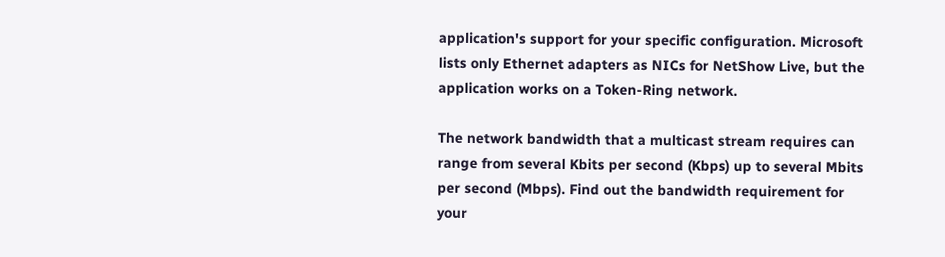application's support for your specific configuration. Microsoft lists only Ethernet adapters as NICs for NetShow Live, but the application works on a Token-Ring network.

The network bandwidth that a multicast stream requires can range from several Kbits per second (Kbps) up to several Mbits per second (Mbps). Find out the bandwidth requirement for your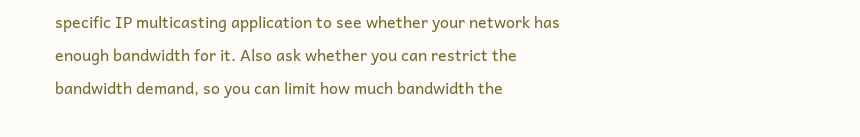specific IP multicasting application to see whether your network has enough bandwidth for it. Also ask whether you can restrict the bandwidth demand, so you can limit how much bandwidth the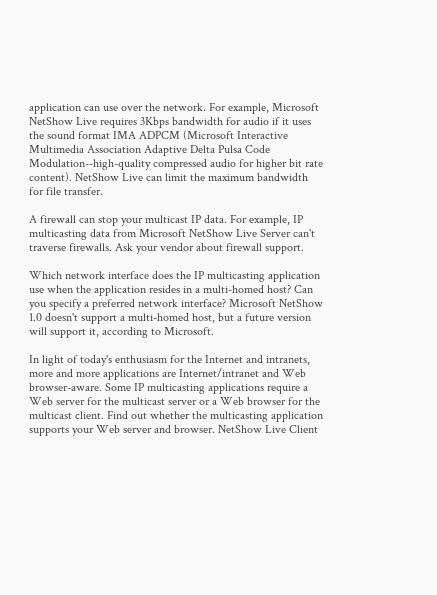application can use over the network. For example, Microsoft NetShow Live requires 3Kbps bandwidth for audio if it uses the sound format IMA ADPCM (Microsoft Interactive Multimedia Association Adaptive Delta Pulsa Code Modulation--high-quality compressed audio for higher bit rate content). NetShow Live can limit the maximum bandwidth for file transfer.

A firewall can stop your multicast IP data. For example, IP multicasting data from Microsoft NetShow Live Server can't traverse firewalls. Ask your vendor about firewall support.

Which network interface does the IP multicasting application use when the application resides in a multi-homed host? Can you specify a preferred network interface? Microsoft NetShow 1.0 doesn't support a multi-homed host, but a future version will support it, according to Microsoft.

In light of today's enthusiasm for the Internet and intranets, more and more applications are Internet/intranet and Web browser-aware. Some IP multicasting applications require a Web server for the multicast server or a Web browser for the multicast client. Find out whether the multicasting application supports your Web server and browser. NetShow Live Client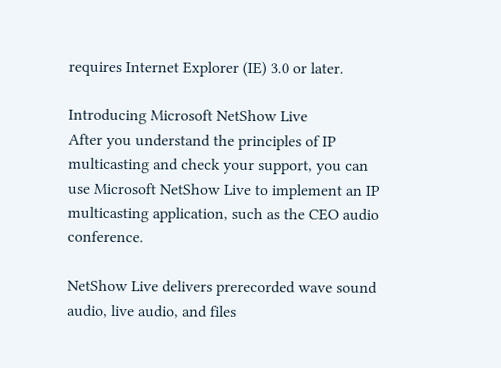requires Internet Explorer (IE) 3.0 or later.

Introducing Microsoft NetShow Live
After you understand the principles of IP multicasting and check your support, you can use Microsoft NetShow Live to implement an IP multicasting application, such as the CEO audio conference.

NetShow Live delivers prerecorded wave sound audio, live audio, and files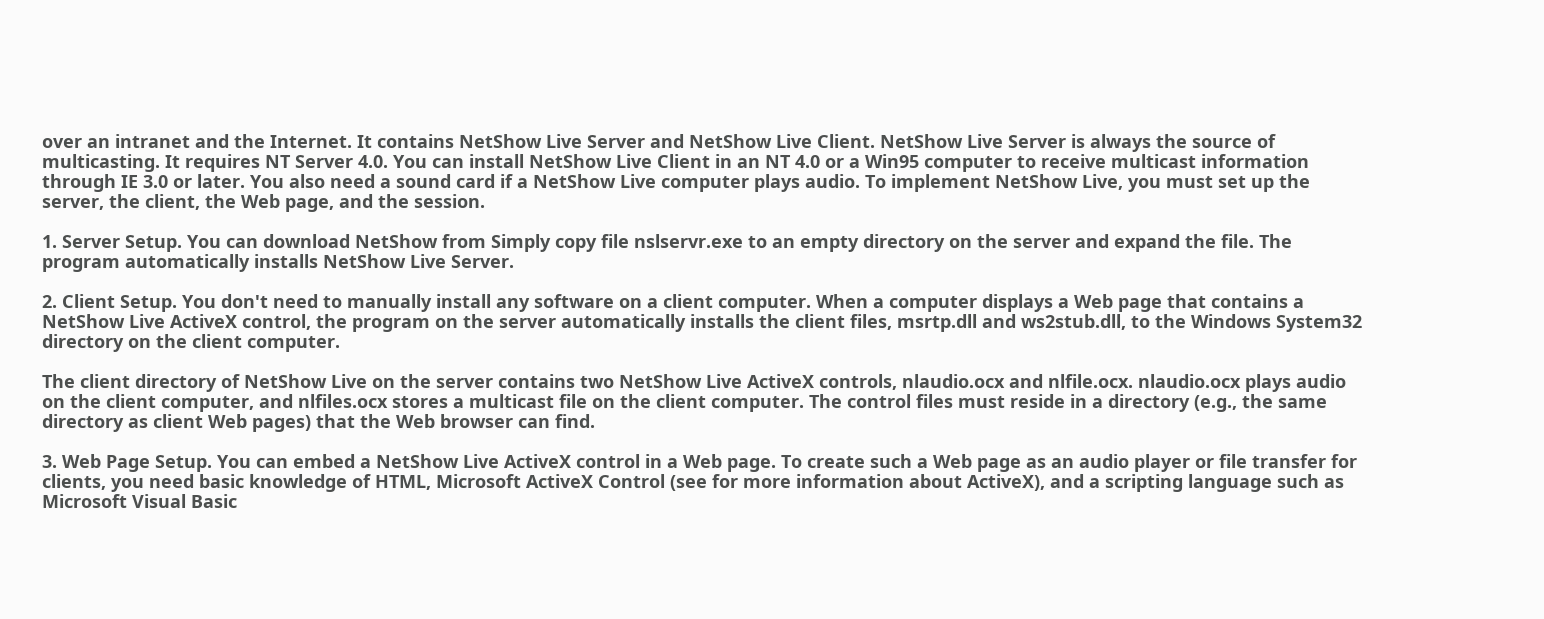over an intranet and the Internet. It contains NetShow Live Server and NetShow Live Client. NetShow Live Server is always the source of multicasting. It requires NT Server 4.0. You can install NetShow Live Client in an NT 4.0 or a Win95 computer to receive multicast information through IE 3.0 or later. You also need a sound card if a NetShow Live computer plays audio. To implement NetShow Live, you must set up the server, the client, the Web page, and the session.

1. Server Setup. You can download NetShow from Simply copy file nslservr.exe to an empty directory on the server and expand the file. The program automatically installs NetShow Live Server.

2. Client Setup. You don't need to manually install any software on a client computer. When a computer displays a Web page that contains a NetShow Live ActiveX control, the program on the server automatically installs the client files, msrtp.dll and ws2stub.dll, to the Windows System32 directory on the client computer.

The client directory of NetShow Live on the server contains two NetShow Live ActiveX controls, nlaudio.ocx and nlfile.ocx. nlaudio.ocx plays audio on the client computer, and nlfiles.ocx stores a multicast file on the client computer. The control files must reside in a directory (e.g., the same directory as client Web pages) that the Web browser can find.

3. Web Page Setup. You can embed a NetShow Live ActiveX control in a Web page. To create such a Web page as an audio player or file transfer for clients, you need basic knowledge of HTML, Microsoft ActiveX Control (see for more information about ActiveX), and a scripting language such as Microsoft Visual Basic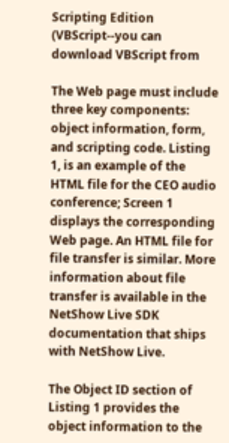Scripting Edition (VBScript--you can download VBScript from

The Web page must include three key components: object information, form, and scripting code. Listing 1, is an example of the HTML file for the CEO audio conference; Screen 1 displays the corresponding Web page. An HTML file for file transfer is similar. More information about file transfer is available in the NetShow Live SDK documentation that ships with NetShow Live.

The Object ID section of Listing 1 provides the object information to the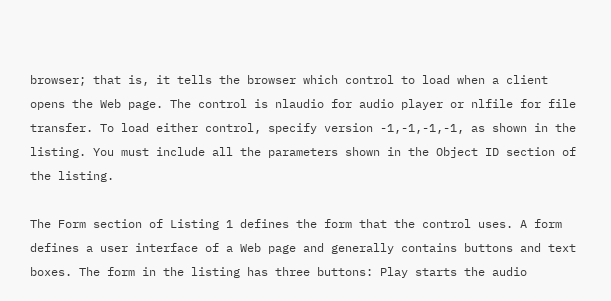browser; that is, it tells the browser which control to load when a client opens the Web page. The control is nlaudio for audio player or nlfile for file transfer. To load either control, specify version -1,-1,-1,-1, as shown in the listing. You must include all the parameters shown in the Object ID section of the listing.

The Form section of Listing 1 defines the form that the control uses. A form defines a user interface of a Web page and generally contains buttons and text boxes. The form in the listing has three buttons: Play starts the audio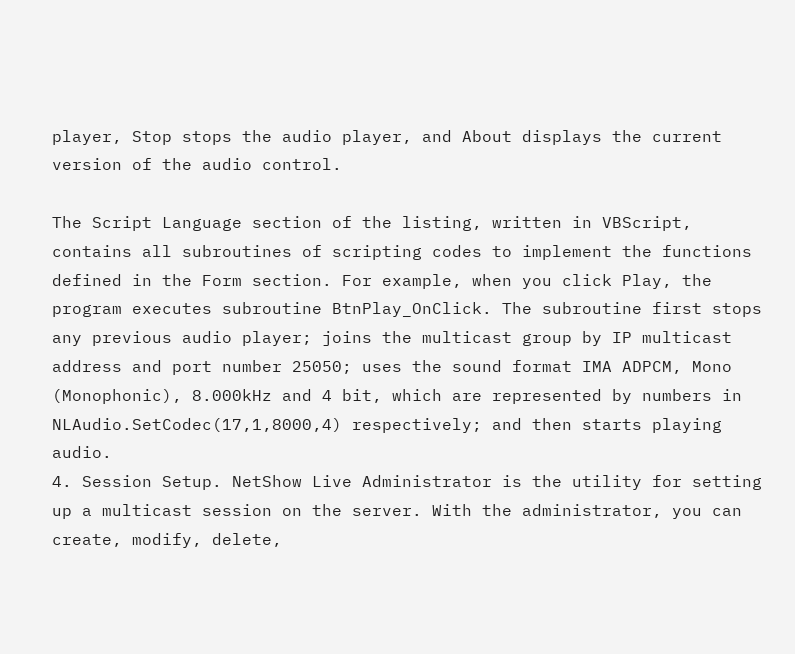player, Stop stops the audio player, and About displays the current version of the audio control.

The Script Language section of the listing, written in VBScript, contains all subroutines of scripting codes to implement the functions defined in the Form section. For example, when you click Play, the program executes subroutine BtnPlay_OnClick. The subroutine first stops any previous audio player; joins the multicast group by IP multicast address and port number 25050; uses the sound format IMA ADPCM, Mono (Monophonic), 8.000kHz and 4 bit, which are represented by numbers in NLAudio.SetCodec(17,1,8000,4) respectively; and then starts playing audio.
4. Session Setup. NetShow Live Administrator is the utility for setting up a multicast session on the server. With the administrator, you can create, modify, delete,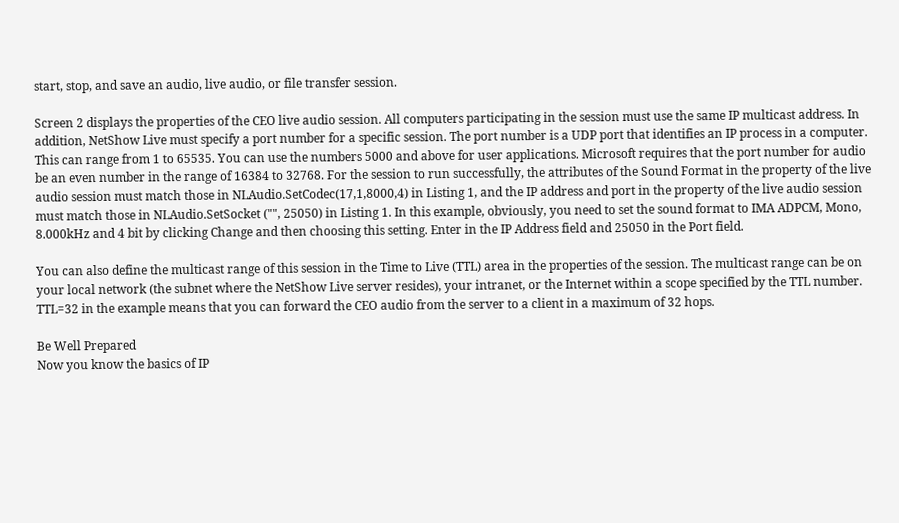start, stop, and save an audio, live audio, or file transfer session.

Screen 2 displays the properties of the CEO live audio session. All computers participating in the session must use the same IP multicast address. In addition, NetShow Live must specify a port number for a specific session. The port number is a UDP port that identifies an IP process in a computer. This can range from 1 to 65535. You can use the numbers 5000 and above for user applications. Microsoft requires that the port number for audio be an even number in the range of 16384 to 32768. For the session to run successfully, the attributes of the Sound Format in the property of the live audio session must match those in NLAudio.SetCodec(17,1,8000,4) in Listing 1, and the IP address and port in the property of the live audio session must match those in NLAudio.SetSocket ("", 25050) in Listing 1. In this example, obviously, you need to set the sound format to IMA ADPCM, Mono, 8.000kHz and 4 bit by clicking Change and then choosing this setting. Enter in the IP Address field and 25050 in the Port field.

You can also define the multicast range of this session in the Time to Live (TTL) area in the properties of the session. The multicast range can be on your local network (the subnet where the NetShow Live server resides), your intranet, or the Internet within a scope specified by the TTL number. TTL=32 in the example means that you can forward the CEO audio from the server to a client in a maximum of 32 hops.

Be Well Prepared
Now you know the basics of IP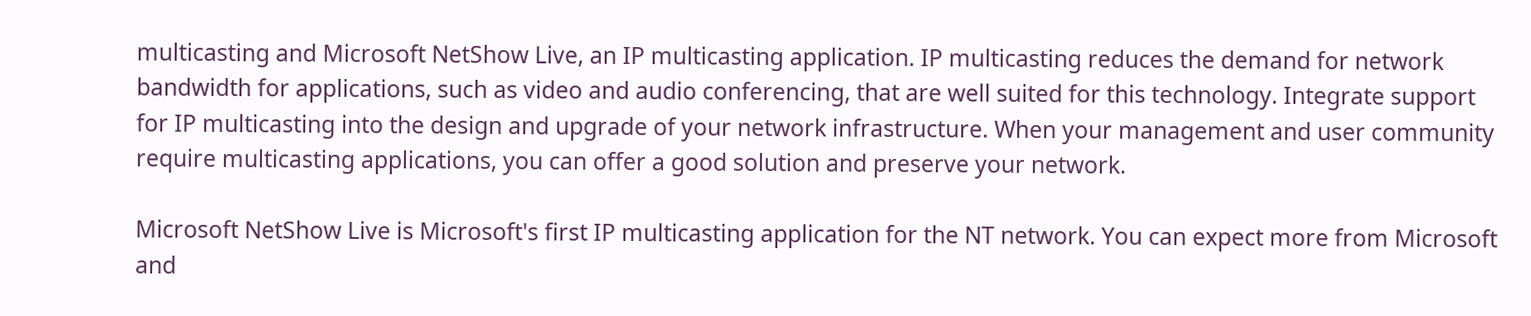multicasting and Microsoft NetShow Live, an IP multicasting application. IP multicasting reduces the demand for network bandwidth for applications, such as video and audio conferencing, that are well suited for this technology. Integrate support for IP multicasting into the design and upgrade of your network infrastructure. When your management and user community require multicasting applications, you can offer a good solution and preserve your network.

Microsoft NetShow Live is Microsoft's first IP multicasting application for the NT network. You can expect more from Microsoft and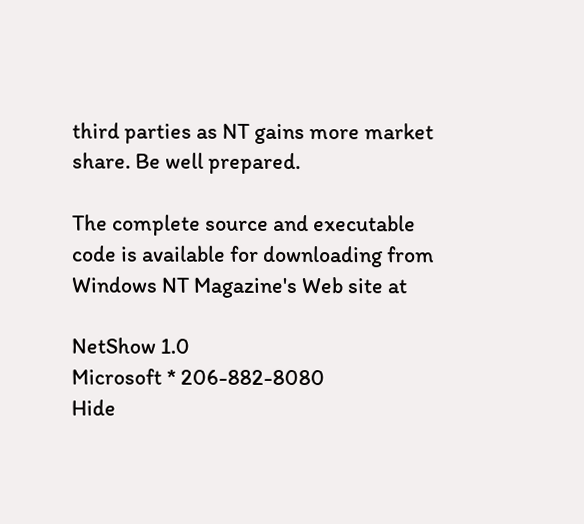third parties as NT gains more market share. Be well prepared.

The complete source and executable code is available for downloading from Windows NT Magazine's Web site at

NetShow 1.0
Microsoft * 206-882-8080
Hide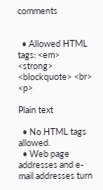comments


  • Allowed HTML tags: <em> <strong> <blockquote> <br> <p>

Plain text

  • No HTML tags allowed.
  • Web page addresses and e-mail addresses turn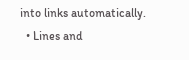into links automatically.
  • Lines and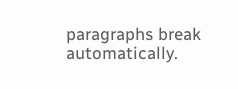paragraphs break automatically.